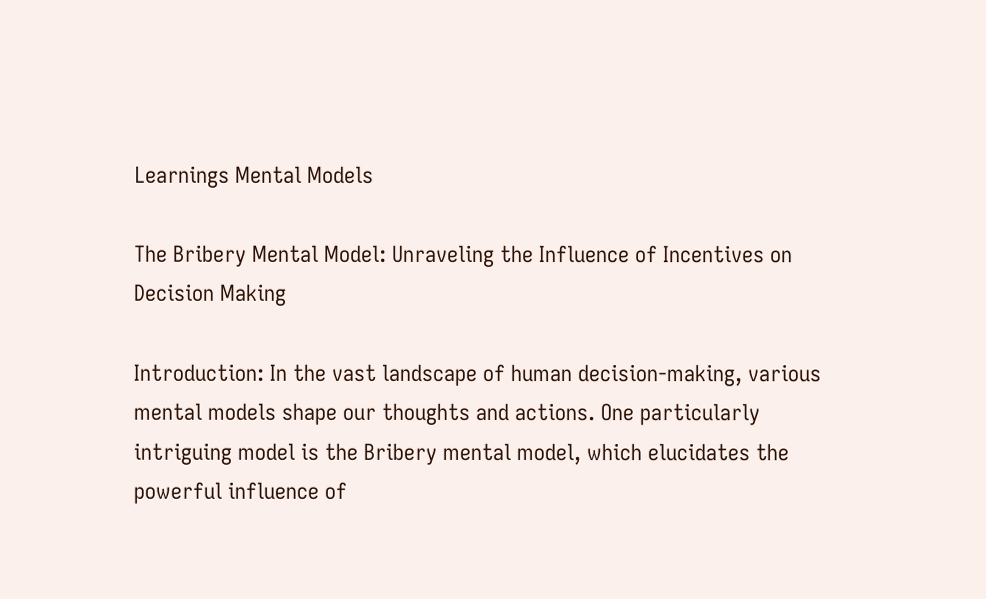Learnings Mental Models

The Bribery Mental Model: Unraveling the Influence of Incentives on Decision Making

Introduction: In the vast landscape of human decision-making, various mental models shape our thoughts and actions. One particularly intriguing model is the Bribery mental model, which elucidates the powerful influence of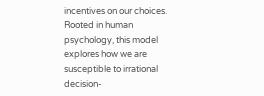incentives on our choices. Rooted in human psychology, this model explores how we are susceptible to irrational decision-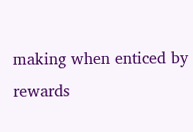making when enticed by rewards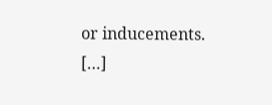or inducements. […]